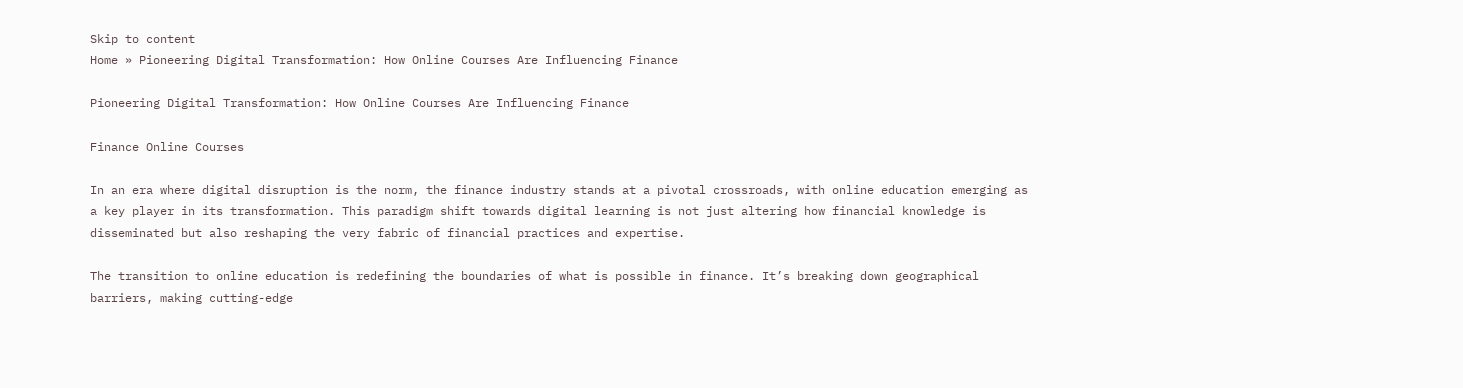Skip to content
Home » Pioneering Digital Transformation: How Online Courses Are Influencing Finance

Pioneering Digital Transformation: How Online Courses Are Influencing Finance

Finance Online Courses

In an era where digital disruption is the norm, the finance industry stands at a pivotal crossroads, with online education emerging as a key player in its transformation. This paradigm shift towards digital learning is not just altering how financial knowledge is disseminated but also reshaping the very fabric of financial practices and expertise.

The transition to online education is redefining the boundaries of what is possible in finance. It’s breaking down geographical barriers, making cutting-edge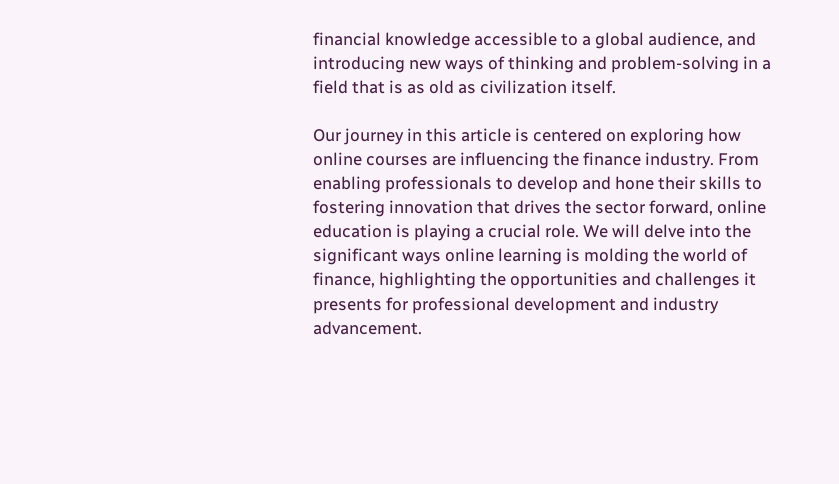financial knowledge accessible to a global audience, and introducing new ways of thinking and problem-solving in a field that is as old as civilization itself.

Our journey in this article is centered on exploring how online courses are influencing the finance industry. From enabling professionals to develop and hone their skills to fostering innovation that drives the sector forward, online education is playing a crucial role. We will delve into the significant ways online learning is molding the world of finance, highlighting the opportunities and challenges it presents for professional development and industry advancement.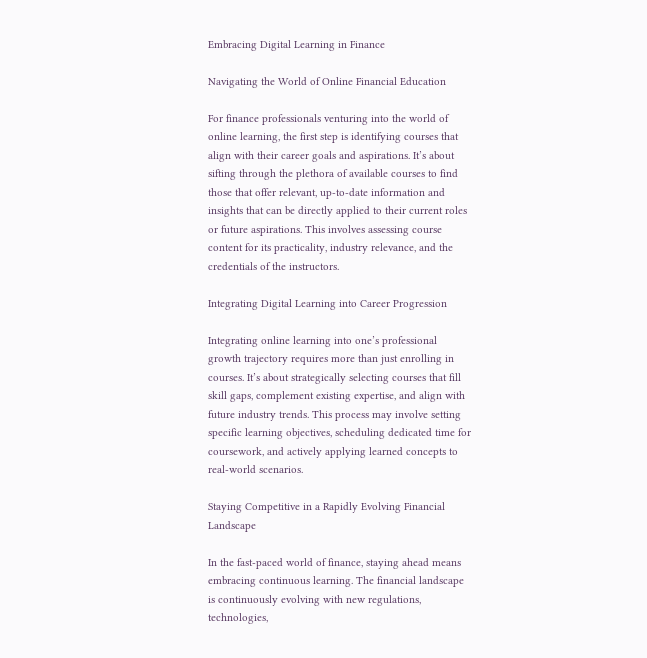Embracing Digital Learning in Finance

Navigating the World of Online Financial Education

For finance professionals venturing into the world of online learning, the first step is identifying courses that align with their career goals and aspirations. It’s about sifting through the plethora of available courses to find those that offer relevant, up-to-date information and insights that can be directly applied to their current roles or future aspirations. This involves assessing course content for its practicality, industry relevance, and the credentials of the instructors.

Integrating Digital Learning into Career Progression

Integrating online learning into one’s professional growth trajectory requires more than just enrolling in courses. It’s about strategically selecting courses that fill skill gaps, complement existing expertise, and align with future industry trends. This process may involve setting specific learning objectives, scheduling dedicated time for coursework, and actively applying learned concepts to real-world scenarios.

Staying Competitive in a Rapidly Evolving Financial Landscape

In the fast-paced world of finance, staying ahead means embracing continuous learning. The financial landscape is continuously evolving with new regulations, technologies,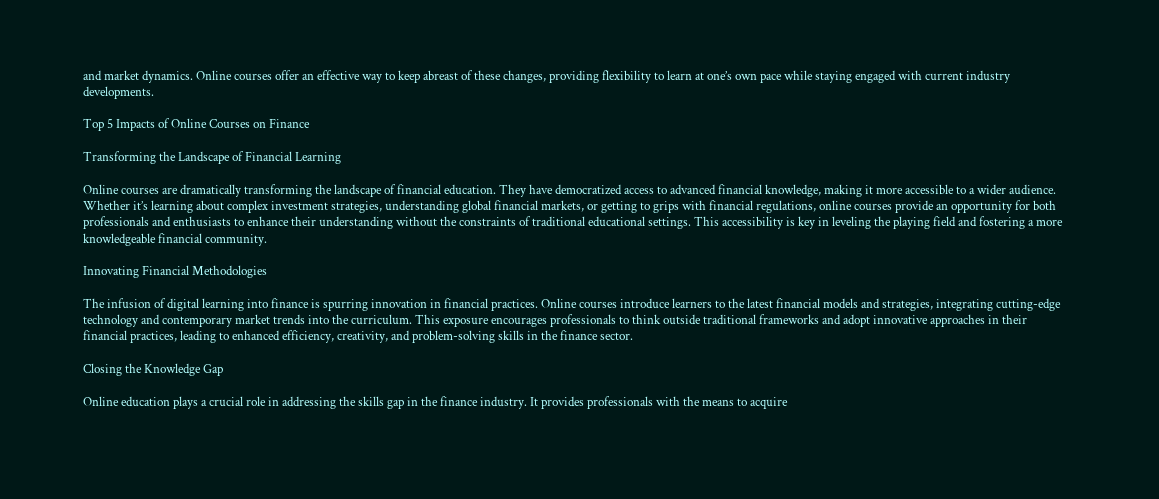and market dynamics. Online courses offer an effective way to keep abreast of these changes, providing flexibility to learn at one’s own pace while staying engaged with current industry developments.

Top 5 Impacts of Online Courses on Finance

Transforming the Landscape of Financial Learning

Online courses are dramatically transforming the landscape of financial education. They have democratized access to advanced financial knowledge, making it more accessible to a wider audience. Whether it’s learning about complex investment strategies, understanding global financial markets, or getting to grips with financial regulations, online courses provide an opportunity for both professionals and enthusiasts to enhance their understanding without the constraints of traditional educational settings. This accessibility is key in leveling the playing field and fostering a more knowledgeable financial community.

Innovating Financial Methodologies

The infusion of digital learning into finance is spurring innovation in financial practices. Online courses introduce learners to the latest financial models and strategies, integrating cutting-edge technology and contemporary market trends into the curriculum. This exposure encourages professionals to think outside traditional frameworks and adopt innovative approaches in their financial practices, leading to enhanced efficiency, creativity, and problem-solving skills in the finance sector.

Closing the Knowledge Gap

Online education plays a crucial role in addressing the skills gap in the finance industry. It provides professionals with the means to acquire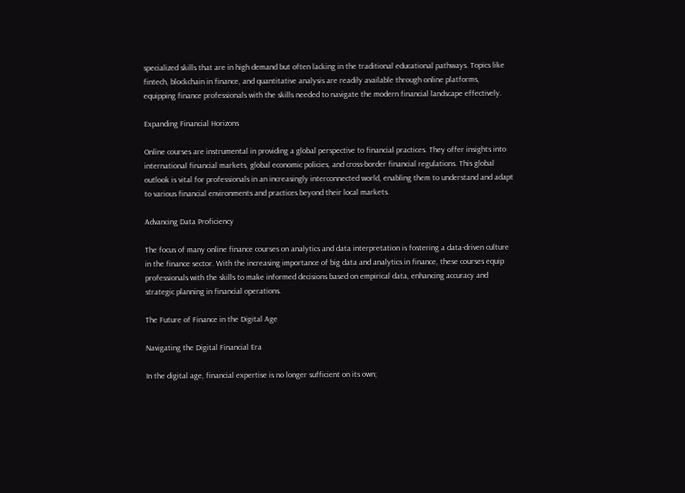specialized skills that are in high demand but often lacking in the traditional educational pathways. Topics like fintech, blockchain in finance, and quantitative analysis are readily available through online platforms, equipping finance professionals with the skills needed to navigate the modern financial landscape effectively.

Expanding Financial Horizons

Online courses are instrumental in providing a global perspective to financial practices. They offer insights into international financial markets, global economic policies, and cross-border financial regulations. This global outlook is vital for professionals in an increasingly interconnected world, enabling them to understand and adapt to various financial environments and practices beyond their local markets.

Advancing Data Proficiency

The focus of many online finance courses on analytics and data interpretation is fostering a data-driven culture in the finance sector. With the increasing importance of big data and analytics in finance, these courses equip professionals with the skills to make informed decisions based on empirical data, enhancing accuracy and strategic planning in financial operations.

The Future of Finance in the Digital Age

Navigating the Digital Financial Era

In the digital age, financial expertise is no longer sufficient on its own;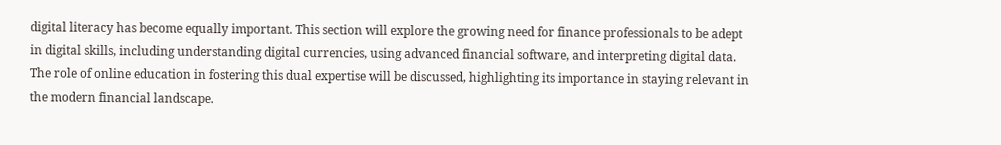digital literacy has become equally important. This section will explore the growing need for finance professionals to be adept in digital skills, including understanding digital currencies, using advanced financial software, and interpreting digital data. The role of online education in fostering this dual expertise will be discussed, highlighting its importance in staying relevant in the modern financial landscape.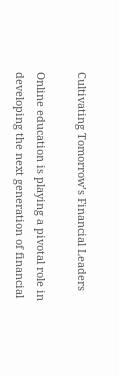Cultivating Tomorrow’s Financial Leaders

Online education is playing a pivotal role in developing the next generation of financial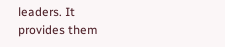leaders. It provides them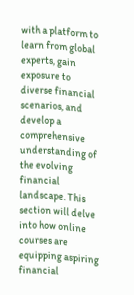with a platform to learn from global experts, gain exposure to diverse financial scenarios, and develop a comprehensive understanding of the evolving financial landscape. This section will delve into how online courses are equipping aspiring financial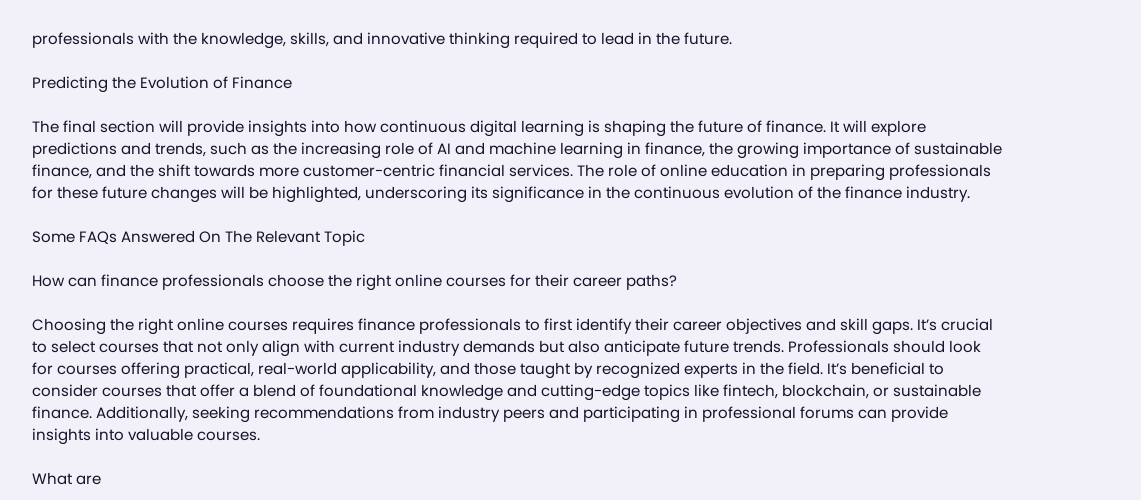professionals with the knowledge, skills, and innovative thinking required to lead in the future.

Predicting the Evolution of Finance

The final section will provide insights into how continuous digital learning is shaping the future of finance. It will explore predictions and trends, such as the increasing role of AI and machine learning in finance, the growing importance of sustainable finance, and the shift towards more customer-centric financial services. The role of online education in preparing professionals for these future changes will be highlighted, underscoring its significance in the continuous evolution of the finance industry.

Some FAQs Answered On The Relevant Topic

How can finance professionals choose the right online courses for their career paths?

Choosing the right online courses requires finance professionals to first identify their career objectives and skill gaps. It’s crucial to select courses that not only align with current industry demands but also anticipate future trends. Professionals should look for courses offering practical, real-world applicability, and those taught by recognized experts in the field. It’s beneficial to consider courses that offer a blend of foundational knowledge and cutting-edge topics like fintech, blockchain, or sustainable finance. Additionally, seeking recommendations from industry peers and participating in professional forums can provide insights into valuable courses.

What are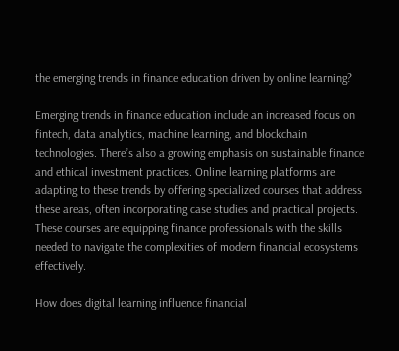the emerging trends in finance education driven by online learning?

Emerging trends in finance education include an increased focus on fintech, data analytics, machine learning, and blockchain technologies. There’s also a growing emphasis on sustainable finance and ethical investment practices. Online learning platforms are adapting to these trends by offering specialized courses that address these areas, often incorporating case studies and practical projects. These courses are equipping finance professionals with the skills needed to navigate the complexities of modern financial ecosystems effectively.

How does digital learning influence financial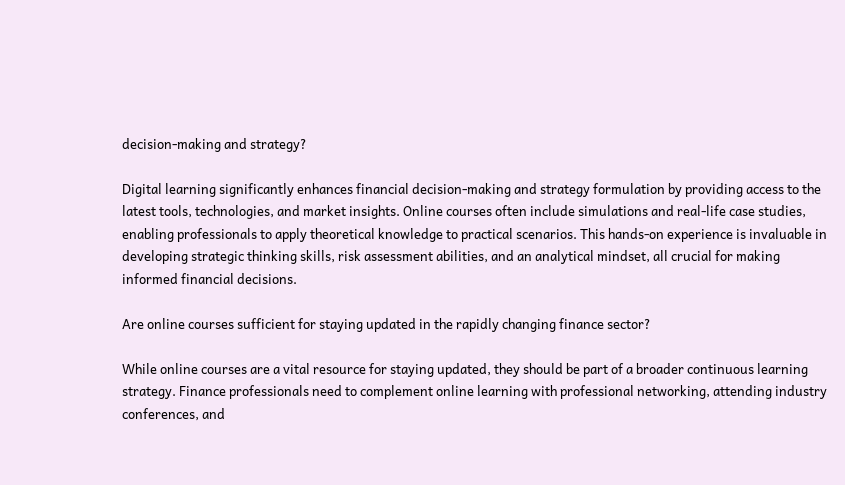decision-making and strategy?

Digital learning significantly enhances financial decision-making and strategy formulation by providing access to the latest tools, technologies, and market insights. Online courses often include simulations and real-life case studies, enabling professionals to apply theoretical knowledge to practical scenarios. This hands-on experience is invaluable in developing strategic thinking skills, risk assessment abilities, and an analytical mindset, all crucial for making informed financial decisions.

Are online courses sufficient for staying updated in the rapidly changing finance sector?

While online courses are a vital resource for staying updated, they should be part of a broader continuous learning strategy. Finance professionals need to complement online learning with professional networking, attending industry conferences, and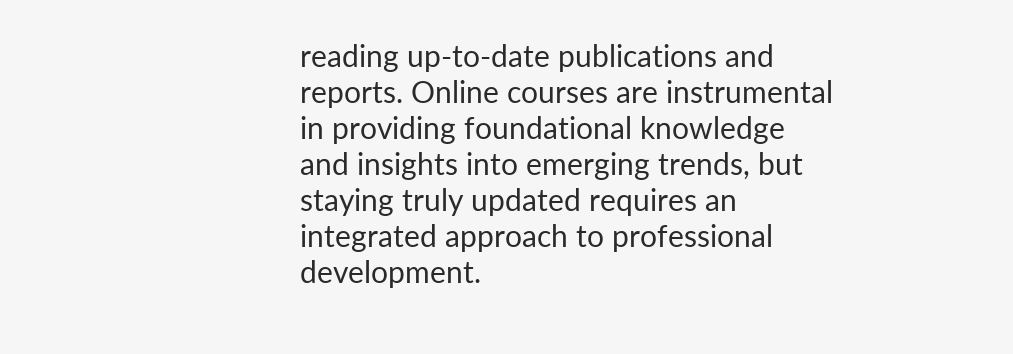reading up-to-date publications and reports. Online courses are instrumental in providing foundational knowledge and insights into emerging trends, but staying truly updated requires an integrated approach to professional development.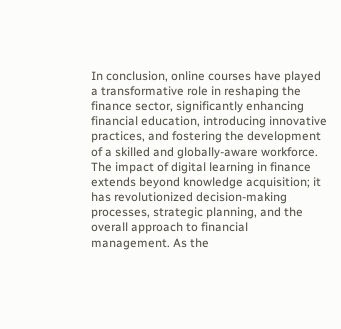In conclusion, online courses have played a transformative role in reshaping the finance sector, significantly enhancing financial education, introducing innovative practices, and fostering the development of a skilled and globally-aware workforce. The impact of digital learning in finance extends beyond knowledge acquisition; it has revolutionized decision-making processes, strategic planning, and the overall approach to financial management. As the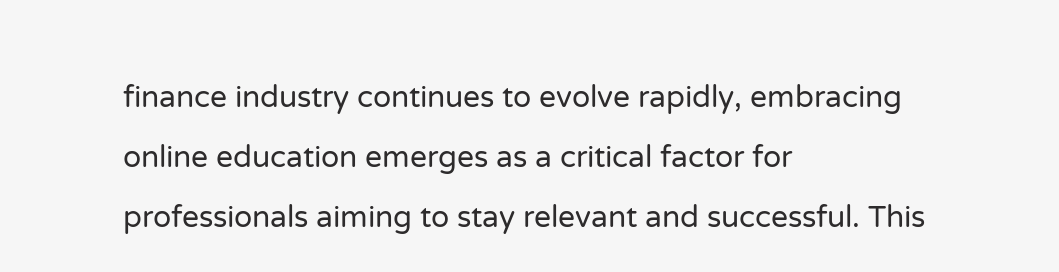finance industry continues to evolve rapidly, embracing online education emerges as a critical factor for professionals aiming to stay relevant and successful. This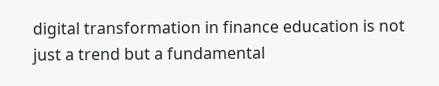digital transformation in finance education is not just a trend but a fundamental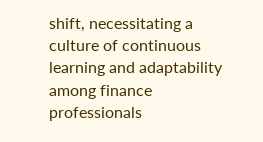shift, necessitating a culture of continuous learning and adaptability among finance professionals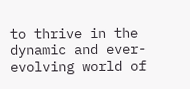to thrive in the dynamic and ever-evolving world of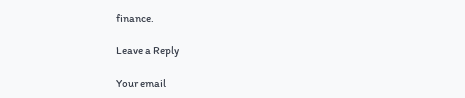finance.

Leave a Reply

Your email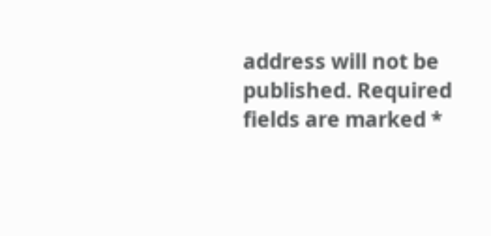address will not be published. Required fields are marked *